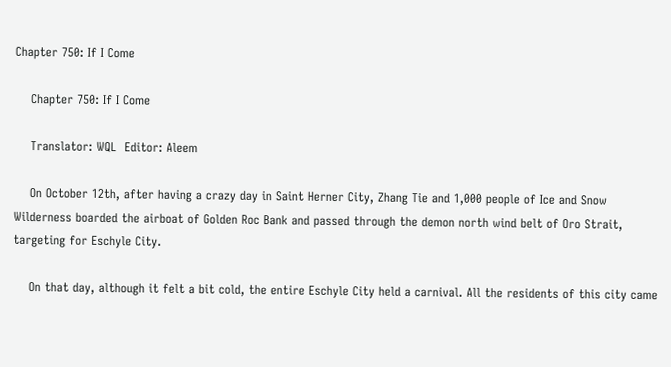Chapter 750: If I Come

    Chapter 750: If I Come

    Translator: WQL  Editor: Aleem

    On October 12th, after having a crazy day in Saint Herner City, Zhang Tie and 1,000 people of Ice and Snow Wilderness boarded the airboat of Golden Roc Bank and passed through the demon north wind belt of Oro Strait, targeting for Eschyle City.

    On that day, although it felt a bit cold, the entire Eschyle City held a carnival. All the residents of this city came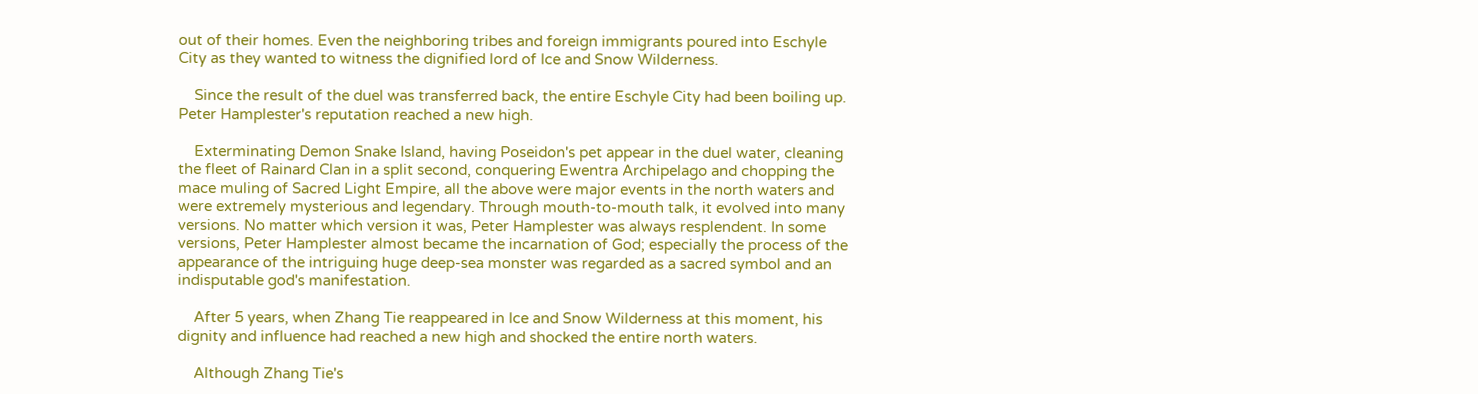out of their homes. Even the neighboring tribes and foreign immigrants poured into Eschyle City as they wanted to witness the dignified lord of Ice and Snow Wilderness.

    Since the result of the duel was transferred back, the entire Eschyle City had been boiling up. Peter Hamplester's reputation reached a new high.

    Exterminating Demon Snake Island, having Poseidon's pet appear in the duel water, cleaning the fleet of Rainard Clan in a split second, conquering Ewentra Archipelago and chopping the mace muling of Sacred Light Empire, all the above were major events in the north waters and were extremely mysterious and legendary. Through mouth-to-mouth talk, it evolved into many versions. No matter which version it was, Peter Hamplester was always resplendent. In some versions, Peter Hamplester almost became the incarnation of God; especially the process of the appearance of the intriguing huge deep-sea monster was regarded as a sacred symbol and an indisputable god's manifestation.

    After 5 years, when Zhang Tie reappeared in Ice and Snow Wilderness at this moment, his dignity and influence had reached a new high and shocked the entire north waters.

    Although Zhang Tie's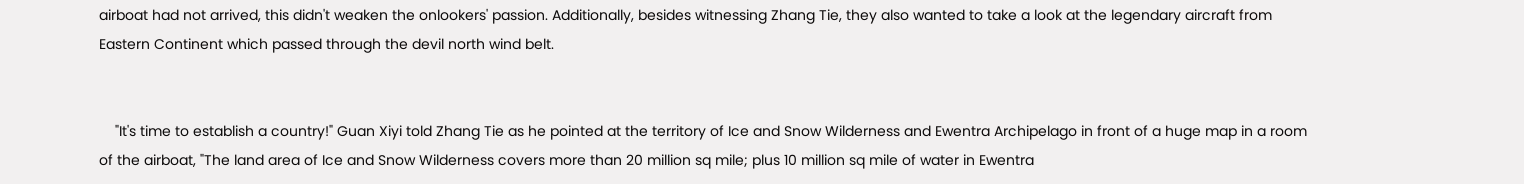airboat had not arrived, this didn't weaken the onlookers' passion. Additionally, besides witnessing Zhang Tie, they also wanted to take a look at the legendary aircraft from Eastern Continent which passed through the devil north wind belt.


    "It's time to establish a country!" Guan Xiyi told Zhang Tie as he pointed at the territory of Ice and Snow Wilderness and Ewentra Archipelago in front of a huge map in a room of the airboat, "The land area of Ice and Snow Wilderness covers more than 20 million sq mile; plus 10 million sq mile of water in Ewentra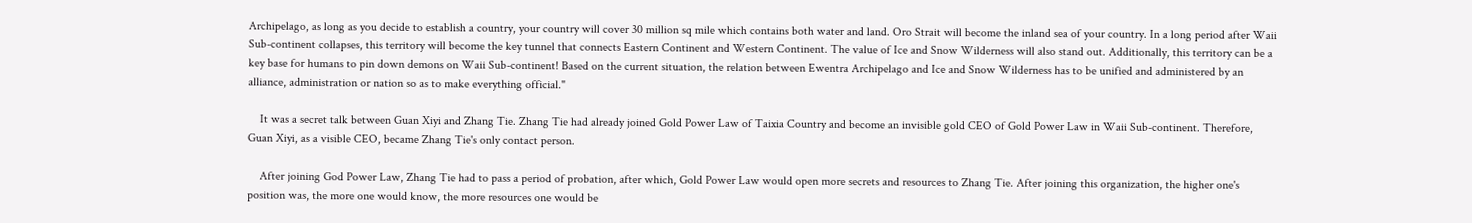Archipelago, as long as you decide to establish a country, your country will cover 30 million sq mile which contains both water and land. Oro Strait will become the inland sea of your country. In a long period after Waii Sub-continent collapses, this territory will become the key tunnel that connects Eastern Continent and Western Continent. The value of Ice and Snow Wilderness will also stand out. Additionally, this territory can be a key base for humans to pin down demons on Waii Sub-continent! Based on the current situation, the relation between Ewentra Archipelago and Ice and Snow Wilderness has to be unified and administered by an alliance, administration or nation so as to make everything official."

    It was a secret talk between Guan Xiyi and Zhang Tie. Zhang Tie had already joined Gold Power Law of Taixia Country and become an invisible gold CEO of Gold Power Law in Waii Sub-continent. Therefore, Guan Xiyi, as a visible CEO, became Zhang Tie's only contact person.

    After joining God Power Law, Zhang Tie had to pass a period of probation, after which, Gold Power Law would open more secrets and resources to Zhang Tie. After joining this organization, the higher one's position was, the more one would know, the more resources one would be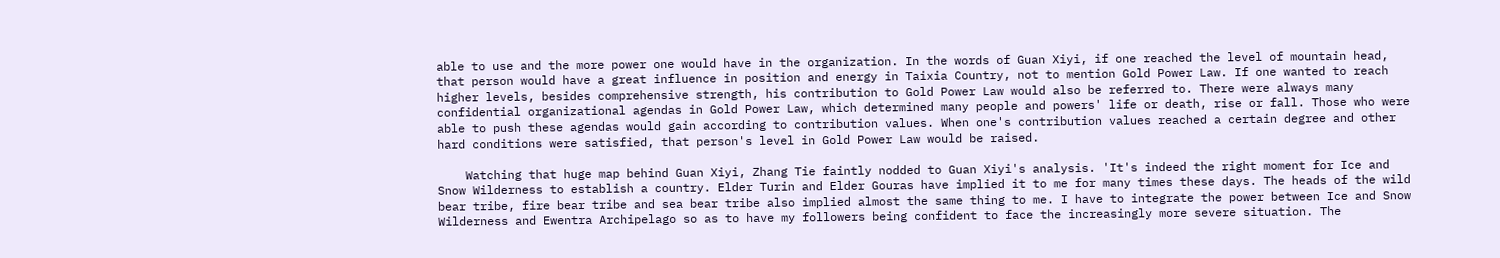able to use and the more power one would have in the organization. In the words of Guan Xiyi, if one reached the level of mountain head, that person would have a great influence in position and energy in Taixia Country, not to mention Gold Power Law. If one wanted to reach higher levels, besides comprehensive strength, his contribution to Gold Power Law would also be referred to. There were always many confidential organizational agendas in Gold Power Law, which determined many people and powers' life or death, rise or fall. Those who were able to push these agendas would gain according to contribution values. When one's contribution values reached a certain degree and other hard conditions were satisfied, that person's level in Gold Power Law would be raised.

    Watching that huge map behind Guan Xiyi, Zhang Tie faintly nodded to Guan Xiyi's analysis. 'It's indeed the right moment for Ice and Snow Wilderness to establish a country. Elder Turin and Elder Gouras have implied it to me for many times these days. The heads of the wild bear tribe, fire bear tribe and sea bear tribe also implied almost the same thing to me. I have to integrate the power between Ice and Snow Wilderness and Ewentra Archipelago so as to have my followers being confident to face the increasingly more severe situation. The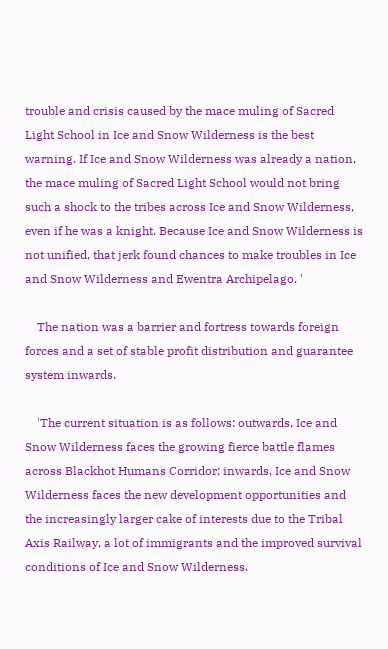trouble and crisis caused by the mace muling of Sacred Light School in Ice and Snow Wilderness is the best warning. If Ice and Snow Wilderness was already a nation, the mace muling of Sacred Light School would not bring such a shock to the tribes across Ice and Snow Wilderness, even if he was a knight. Because Ice and Snow Wilderness is not unified, that jerk found chances to make troubles in Ice and Snow Wilderness and Ewentra Archipelago. '

    The nation was a barrier and fortress towards foreign forces and a set of stable profit distribution and guarantee system inwards.

    'The current situation is as follows: outwards, Ice and Snow Wilderness faces the growing fierce battle flames across Blackhot Humans Corridor; inwards, Ice and Snow Wilderness faces the new development opportunities and the increasingly larger cake of interests due to the Tribal Axis Railway, a lot of immigrants and the improved survival conditions of Ice and Snow Wilderness.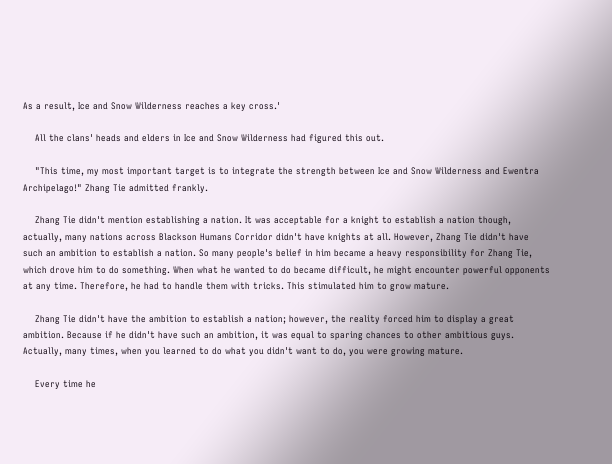As a result, Ice and Snow Wilderness reaches a key cross.'

    All the clans' heads and elders in Ice and Snow Wilderness had figured this out.

    "This time, my most important target is to integrate the strength between Ice and Snow Wilderness and Ewentra Archipelago!" Zhang Tie admitted frankly.

    Zhang Tie didn't mention establishing a nation. It was acceptable for a knight to establish a nation though, actually, many nations across Blackson Humans Corridor didn't have knights at all. However, Zhang Tie didn't have such an ambition to establish a nation. So many people's belief in him became a heavy responsibility for Zhang Tie, which drove him to do something. When what he wanted to do became difficult, he might encounter powerful opponents at any time. Therefore, he had to handle them with tricks. This stimulated him to grow mature.

    Zhang Tie didn't have the ambition to establish a nation; however, the reality forced him to display a great ambition. Because if he didn't have such an ambition, it was equal to sparing chances to other ambitious guys. Actually, many times, when you learned to do what you didn't want to do, you were growing mature.

    Every time he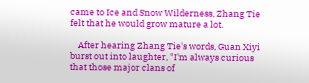came to Ice and Snow Wilderness, Zhang Tie felt that he would grow mature a lot.

    After hearing Zhang Tie's words, Guan Xiyi burst out into laughter, "I'm always curious that those major clans of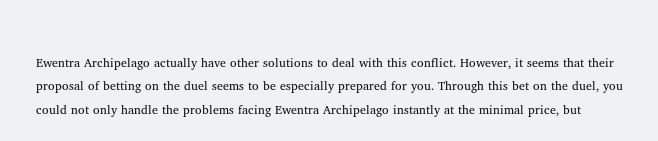Ewentra Archipelago actually have other solutions to deal with this conflict. However, it seems that their proposal of betting on the duel seems to be especially prepared for you. Through this bet on the duel, you could not only handle the problems facing Ewentra Archipelago instantly at the minimal price, but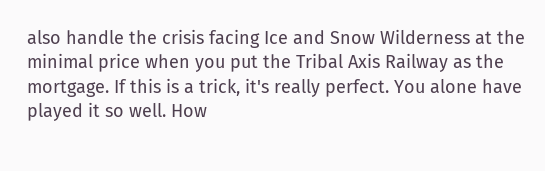also handle the crisis facing Ice and Snow Wilderness at the minimal price when you put the Tribal Axis Railway as the mortgage. If this is a trick, it's really perfect. You alone have played it so well. How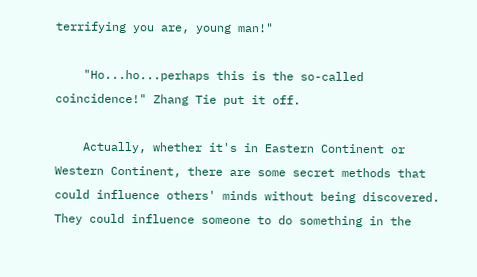terrifying you are, young man!"

    "Ho...ho...perhaps this is the so-called coincidence!" Zhang Tie put it off.

    Actually, whether it's in Eastern Continent or Western Continent, there are some secret methods that could influence others' minds without being discovered. They could influence someone to do something in the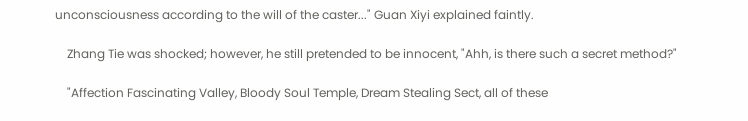unconsciousness according to the will of the caster..." Guan Xiyi explained faintly.

    Zhang Tie was shocked; however, he still pretended to be innocent, "Ahh, is there such a secret method?"

    "Affection Fascinating Valley, Bloody Soul Temple, Dream Stealing Sect, all of these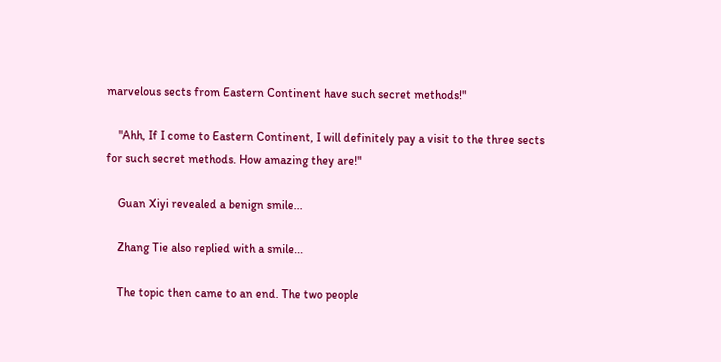marvelous sects from Eastern Continent have such secret methods!"

    "Ahh, If I come to Eastern Continent, I will definitely pay a visit to the three sects for such secret methods. How amazing they are!"

    Guan Xiyi revealed a benign smile...

    Zhang Tie also replied with a smile...

    The topic then came to an end. The two people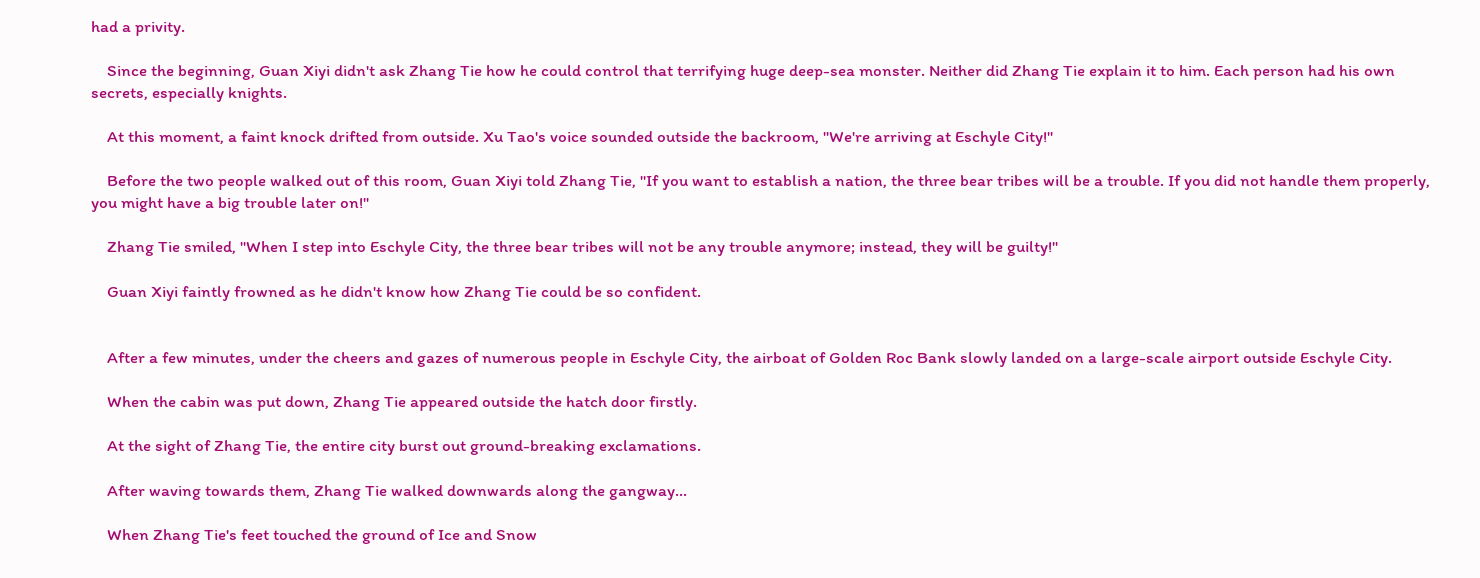had a privity.

    Since the beginning, Guan Xiyi didn't ask Zhang Tie how he could control that terrifying huge deep-sea monster. Neither did Zhang Tie explain it to him. Each person had his own secrets, especially knights.

    At this moment, a faint knock drifted from outside. Xu Tao's voice sounded outside the backroom, "We're arriving at Eschyle City!"

    Before the two people walked out of this room, Guan Xiyi told Zhang Tie, "If you want to establish a nation, the three bear tribes will be a trouble. If you did not handle them properly, you might have a big trouble later on!"

    Zhang Tie smiled, "When I step into Eschyle City, the three bear tribes will not be any trouble anymore; instead, they will be guilty!"

    Guan Xiyi faintly frowned as he didn't know how Zhang Tie could be so confident.


    After a few minutes, under the cheers and gazes of numerous people in Eschyle City, the airboat of Golden Roc Bank slowly landed on a large-scale airport outside Eschyle City.

    When the cabin was put down, Zhang Tie appeared outside the hatch door firstly.

    At the sight of Zhang Tie, the entire city burst out ground-breaking exclamations.

    After waving towards them, Zhang Tie walked downwards along the gangway...

    When Zhang Tie's feet touched the ground of Ice and Snow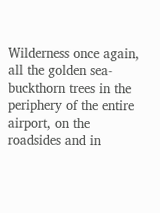Wilderness once again, all the golden sea-buckthorn trees in the periphery of the entire airport, on the roadsides and in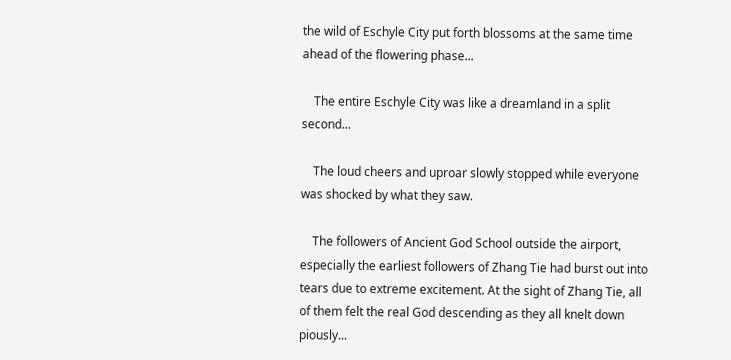the wild of Eschyle City put forth blossoms at the same time ahead of the flowering phase...

    The entire Eschyle City was like a dreamland in a split second...

    The loud cheers and uproar slowly stopped while everyone was shocked by what they saw.

    The followers of Ancient God School outside the airport, especially the earliest followers of Zhang Tie had burst out into tears due to extreme excitement. At the sight of Zhang Tie, all of them felt the real God descending as they all knelt down piously...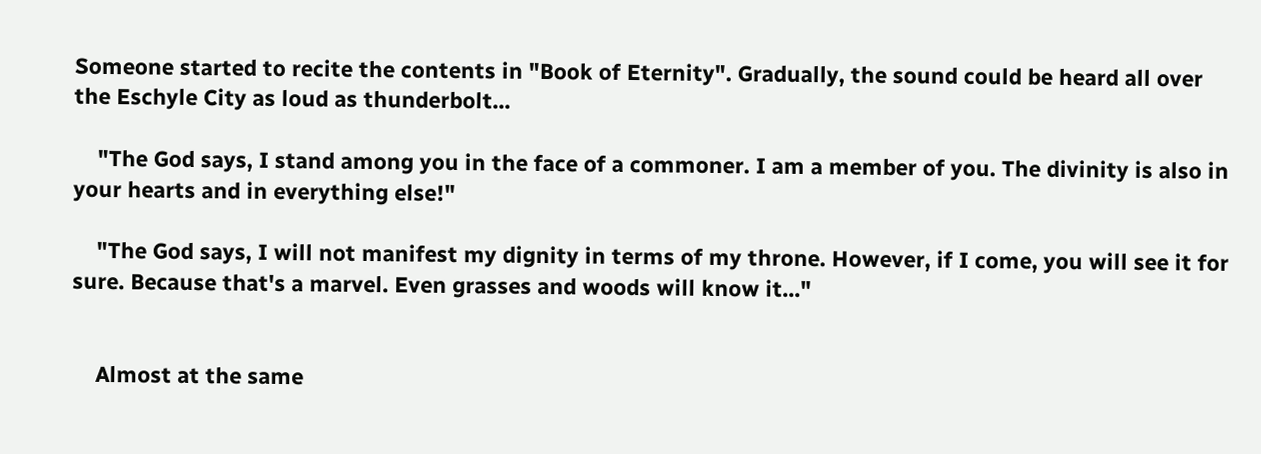Someone started to recite the contents in "Book of Eternity". Gradually, the sound could be heard all over the Eschyle City as loud as thunderbolt...

    "The God says, I stand among you in the face of a commoner. I am a member of you. The divinity is also in your hearts and in everything else!"

    "The God says, I will not manifest my dignity in terms of my throne. However, if I come, you will see it for sure. Because that's a marvel. Even grasses and woods will know it..."


    Almost at the same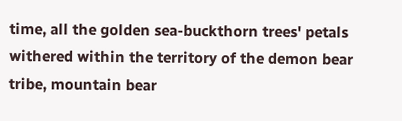time, all the golden sea-buckthorn trees' petals withered within the territory of the demon bear tribe, mountain bear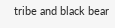tribe and black bear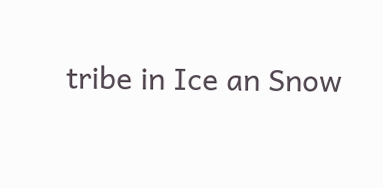tribe in Ice an Snow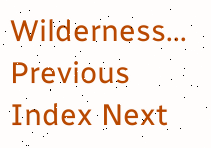Wilderness...
Previous Index Next